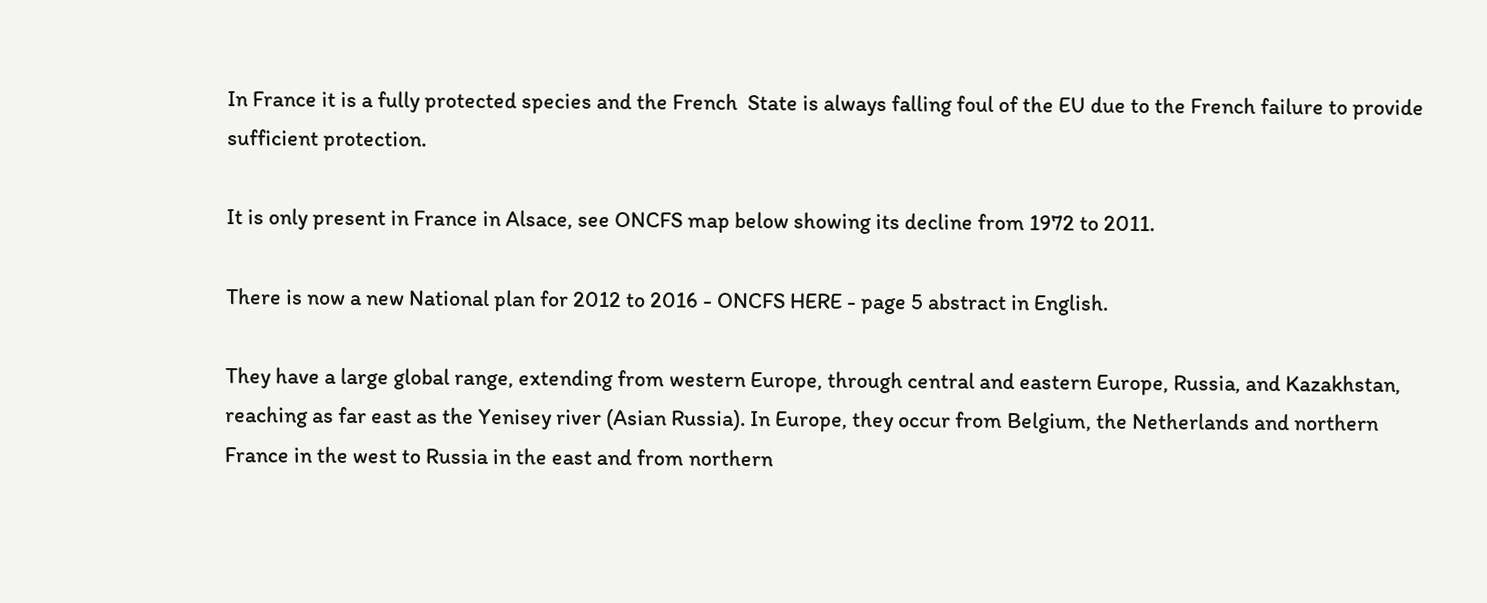In France it is a fully protected species and the French  State is always falling foul of the EU due to the French failure to provide sufficient protection.

It is only present in France in Alsace, see ONCFS map below showing its decline from 1972 to 2011.

There is now a new National plan for 2012 to 2016 - ONCFS HERE - page 5 abstract in English.

They have a large global range, extending from western Europe, through central and eastern Europe, Russia, and Kazakhstan, reaching as far east as the Yenisey river (Asian Russia). In Europe, they occur from Belgium, the Netherlands and northern France in the west to Russia in the east and from northern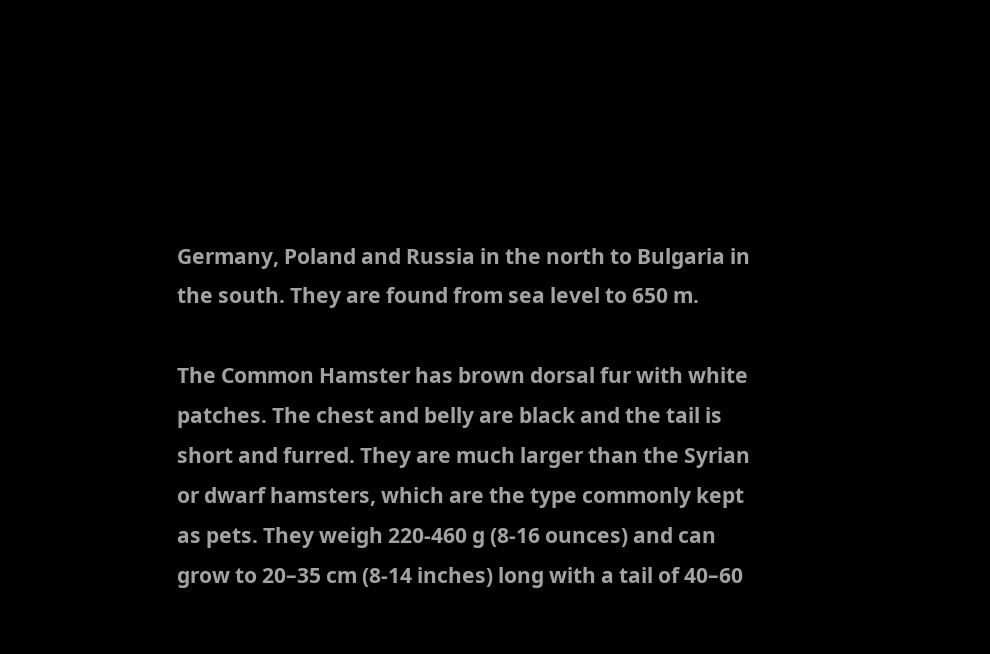Germany, Poland and Russia in the north to Bulgaria in the south. They are found from sea level to 650 m.

The Common Hamster has brown dorsal fur with white patches. The chest and belly are black and the tail is short and furred. They are much larger than the Syrian or dwarf hamsters, which are the type commonly kept as pets. They weigh 220-460 g (8-16 ounces) and can grow to 20–35 cm (8-14 inches) long with a tail of 40–60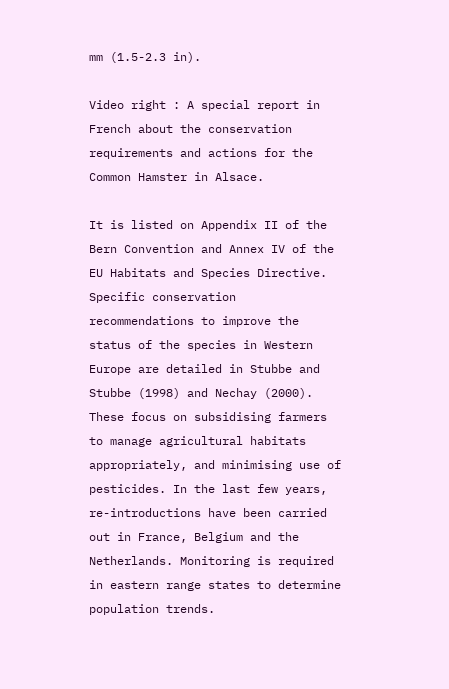mm (1.5-2.3 in).

Video right : A special report in French about the conservation requirements and actions for the Common Hamster in Alsace.

It is listed on Appendix II of the Bern Convention and Annex IV of the EU Habitats and Species Directive. Specific conservation recommendations to improve the status of the species in Western  Europe are detailed in Stubbe and Stubbe (1998) and Nechay (2000). These focus on subsidising farmers to manage agricultural habitats appropriately, and minimising use of pesticides. In the last few years, re-introductions have been carried out in France, Belgium and the Netherlands. Monitoring is required in eastern range states to determine population trends.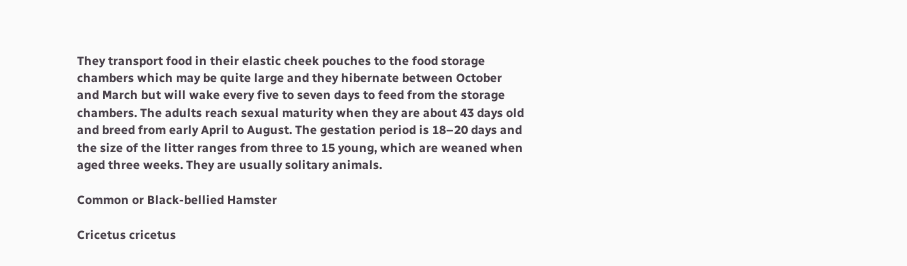They transport food in their elastic cheek pouches to the food storage chambers which may be quite large and they hibernate between October and March but will wake every five to seven days to feed from the storage chambers. The adults reach sexual maturity when they are about 43 days old and breed from early April to August. The gestation period is 18–20 days and the size of the litter ranges from three to 15 young, which are weaned when aged three weeks. They are usually solitary animals.

Common or Black-bellied Hamster

Cricetus cricetus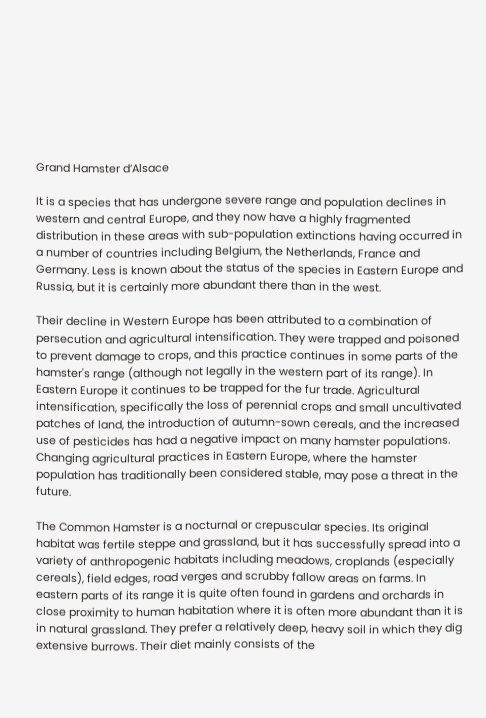Grand Hamster d’Alsace

It is a species that has undergone severe range and population declines in western and central Europe, and they now have a highly fragmented distribution in these areas with sub-population extinctions having occurred in a number of countries including Belgium, the Netherlands, France and Germany. Less is known about the status of the species in Eastern Europe and Russia, but it is certainly more abundant there than in the west.

Their decline in Western Europe has been attributed to a combination of persecution and agricultural intensification. They were trapped and poisoned to prevent damage to crops, and this practice continues in some parts of the hamster's range (although not legally in the western part of its range). In Eastern Europe it continues to be trapped for the fur trade. Agricultural intensification, specifically the loss of perennial crops and small uncultivated patches of land, the introduction of autumn-sown cereals, and the increased use of pesticides has had a negative impact on many hamster populations. Changing agricultural practices in Eastern Europe, where the hamster population has traditionally been considered stable, may pose a threat in the future.

The Common Hamster is a nocturnal or crepuscular species. Its original habitat was fertile steppe and grassland, but it has successfully spread into a variety of anthropogenic habitats including meadows, croplands (especially cereals), field edges, road verges and scrubby fallow areas on farms. In eastern parts of its range it is quite often found in gardens and orchards in close proximity to human habitation where it is often more abundant than it is in natural grassland. They prefer a relatively deep, heavy soil in which they dig extensive burrows. Their diet mainly consists of the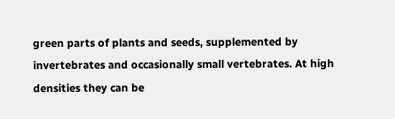green parts of plants and seeds, supplemented by invertebrates and occasionally small vertebrates. At high densities they can be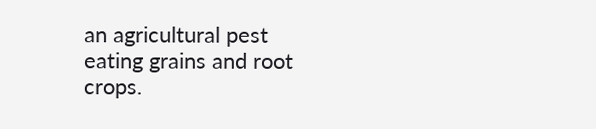an agricultural pest eating grains and root crops.